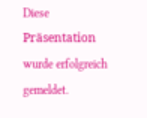Diese Präsentation wurde erfolgreich gemeldet.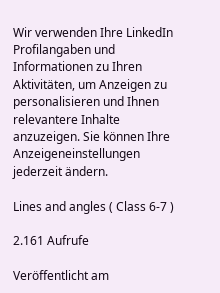Wir verwenden Ihre LinkedIn Profilangaben und Informationen zu Ihren Aktivitäten, um Anzeigen zu personalisieren und Ihnen relevantere Inhalte anzuzeigen. Sie können Ihre Anzeigeneinstellungen jederzeit ändern.

Lines and angles ( Class 6-7 )

2.161 Aufrufe

Veröffentlicht am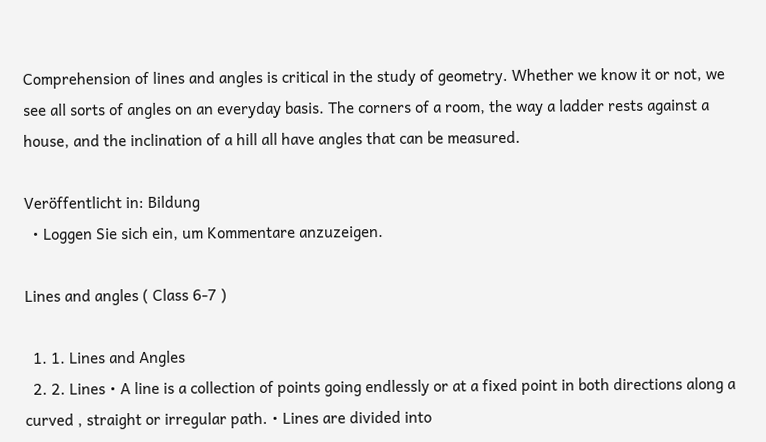Comprehension of lines and angles is critical in the study of geometry. Whether we know it or not, we see all sorts of angles on an everyday basis. The corners of a room, the way a ladder rests against a house, and the inclination of a hill all have angles that can be measured.

Veröffentlicht in: Bildung
  • Loggen Sie sich ein, um Kommentare anzuzeigen.

Lines and angles ( Class 6-7 )

  1. 1. Lines and Angles
  2. 2. Lines • A line is a collection of points going endlessly or at a fixed point in both directions along a curved , straight or irregular path. • Lines are divided into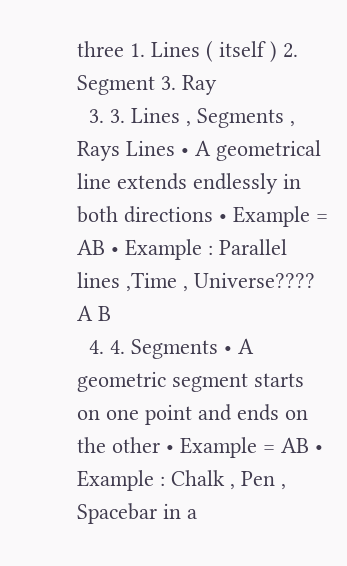three 1. Lines ( itself ) 2. Segment 3. Ray
  3. 3. Lines , Segments , Rays Lines • A geometrical line extends endlessly in both directions • Example = AB • Example : Parallel lines ,Time , Universe???? A B
  4. 4. Segments • A geometric segment starts on one point and ends on the other • Example = AB • Example : Chalk , Pen , Spacebar in a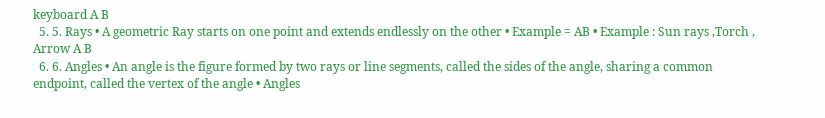keyboard A B
  5. 5. Rays • A geometric Ray starts on one point and extends endlessly on the other • Example = AB • Example : Sun rays ,Torch , Arrow A B
  6. 6. Angles • An angle is the figure formed by two rays or line segments, called the sides of the angle, sharing a common endpoint, called the vertex of the angle • Angles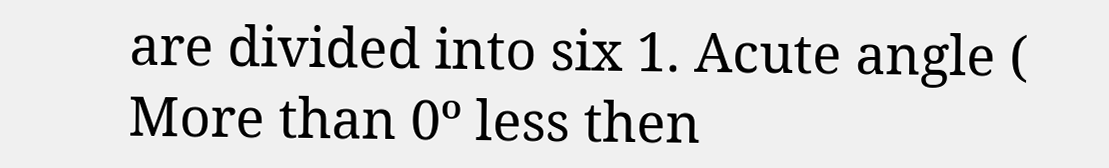are divided into six 1. Acute angle ( More than 0º less then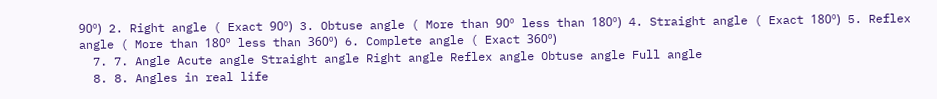90º) 2. Right angle ( Exact 90º) 3. Obtuse angle ( More than 90º less than 180º) 4. Straight angle ( Exact 180º) 5. Reflex angle ( More than 180º less than 360º) 6. Complete angle ( Exact 360º)
  7. 7. Angle Acute angle Straight angle Right angle Reflex angle Obtuse angle Full angle
  8. 8. Angles in real life